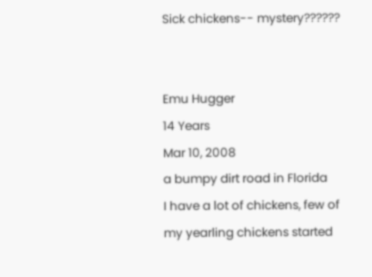Sick chickens-- mystery??????


Emu Hugger
14 Years
Mar 10, 2008
a bumpy dirt road in Florida
I have a lot of chickens, few of my yearling chickens started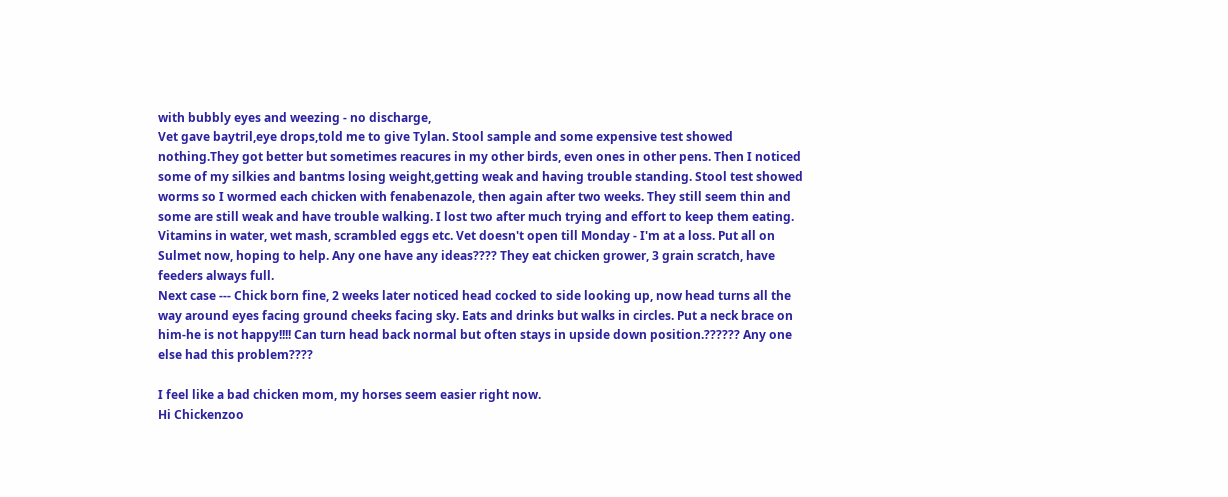with bubbly eyes and weezing - no discharge,
Vet gave baytril,eye drops,told me to give Tylan. Stool sample and some expensive test showed nothing.They got better but sometimes reacures in my other birds, even ones in other pens. Then I noticed some of my silkies and bantms losing weight,getting weak and having trouble standing. Stool test showed worms so I wormed each chicken with fenabenazole, then again after two weeks. They still seem thin and some are still weak and have trouble walking. I lost two after much trying and effort to keep them eating. Vitamins in water, wet mash, scrambled eggs etc. Vet doesn't open till Monday - I'm at a loss. Put all on Sulmet now, hoping to help. Any one have any ideas???? They eat chicken grower, 3 grain scratch, have feeders always full.
Next case --- Chick born fine, 2 weeks later noticed head cocked to side looking up, now head turns all the way around eyes facing ground cheeks facing sky. Eats and drinks but walks in circles. Put a neck brace on him-he is not happy!!!! Can turn head back normal but often stays in upside down position.?????? Any one else had this problem????

I feel like a bad chicken mom, my horses seem easier right now.
Hi Chickenzoo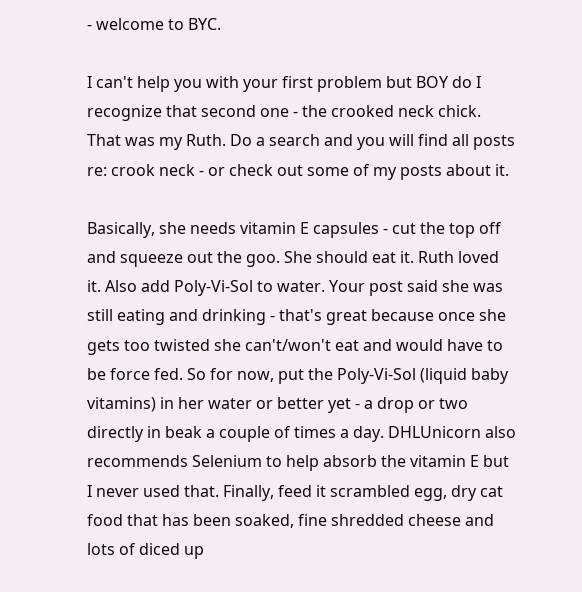- welcome to BYC.

I can't help you with your first problem but BOY do I recognize that second one - the crooked neck chick. That was my Ruth. Do a search and you will find all posts re: crook neck - or check out some of my posts about it.

Basically, she needs vitamin E capsules - cut the top off and squeeze out the goo. She should eat it. Ruth loved it. Also add Poly-Vi-Sol to water. Your post said she was still eating and drinking - that's great because once she gets too twisted she can't/won't eat and would have to be force fed. So for now, put the Poly-Vi-Sol (liquid baby vitamins) in her water or better yet - a drop or two directly in beak a couple of times a day. DHLUnicorn also recommends Selenium to help absorb the vitamin E but I never used that. Finally, feed it scrambled egg, dry cat food that has been soaked, fine shredded cheese and lots of diced up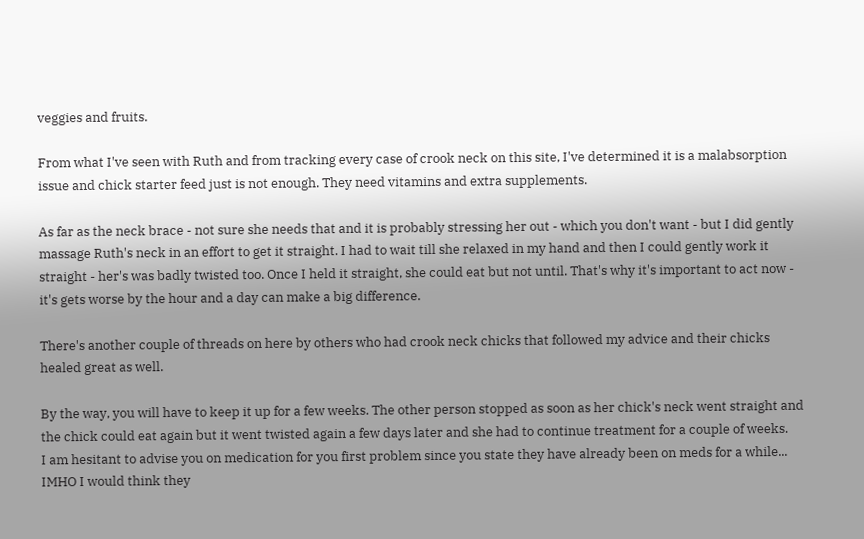veggies and fruits.

From what I've seen with Ruth and from tracking every case of crook neck on this site, I've determined it is a malabsorption issue and chick starter feed just is not enough. They need vitamins and extra supplements.

As far as the neck brace - not sure she needs that and it is probably stressing her out - which you don't want - but I did gently massage Ruth's neck in an effort to get it straight. I had to wait till she relaxed in my hand and then I could gently work it straight - her's was badly twisted too. Once I held it straight, she could eat but not until. That's why it's important to act now - it's gets worse by the hour and a day can make a big difference.

There's another couple of threads on here by others who had crook neck chicks that followed my advice and their chicks healed great as well.

By the way, you will have to keep it up for a few weeks. The other person stopped as soon as her chick's neck went straight and the chick could eat again but it went twisted again a few days later and she had to continue treatment for a couple of weeks.
I am hesitant to advise you on medication for you first problem since you state they have already been on meds for a while... IMHO I would think they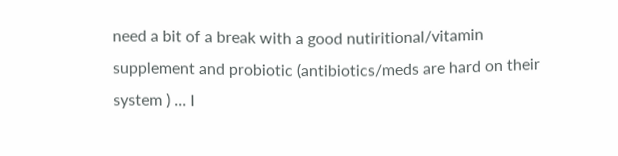need a bit of a break with a good nutiritional/vitamin supplement and probiotic (antibiotics/meds are hard on their system ) ... I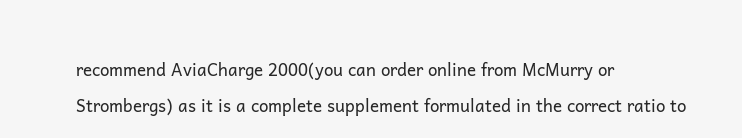recommend AviaCharge 2000(you can order online from McMurry or Strombergs) as it is a complete supplement formulated in the correct ratio to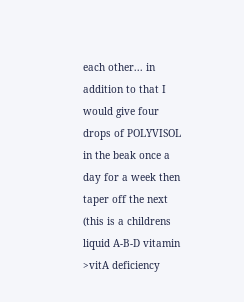each other... in addition to that I would give four drops of POLYVISOL in the beak once a day for a week then taper off the next (this is a childrens liquid A-B-D vitamin >vitA deficiency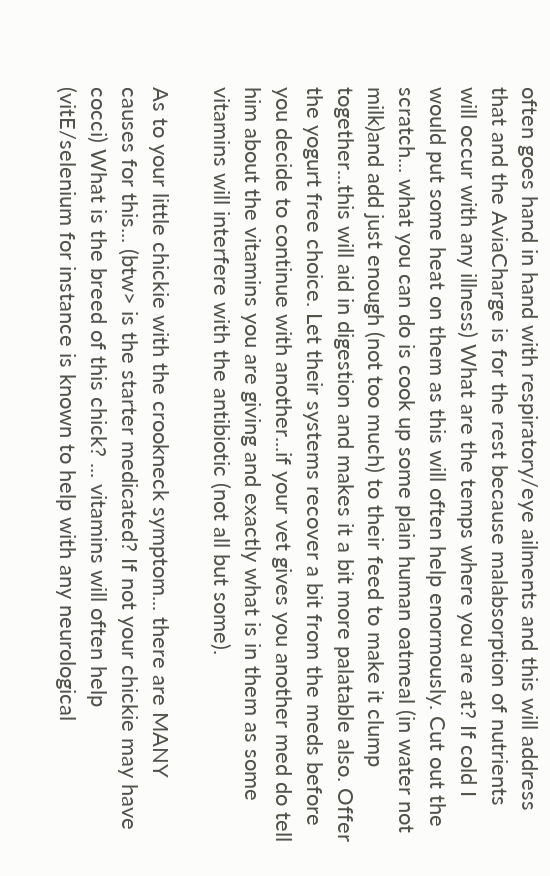often goes hand in hand with respiratory/eye ailments and this will address that and the AviaCharge is for the rest because malabsorption of nutrients will occur with any illness) What are the temps where you are at? If cold I would put some heat on them as this will often help enormously. Cut out the scratch... what you can do is cook up some plain human oatmeal (in water not milk)and add just enough (not too much) to their feed to make it clump together...this will aid in digestion and makes it a bit more palatable also. Offer the yogurt free choice. Let their systems recover a bit from the meds before you decide to continue with another...if your vet gives you another med do tell him about the vitamins you are giving and exactly what is in them as some vitamins will interfere with the antibiotic (not all but some).

As to your little chickie with the crookneck symptom... there are MANY causes for this... (btw> is the starter medicated? If not your chickie may have cocci) What is the breed of this chick? ... vitamins will often help (vitE/selenium for instance is known to help with any neurological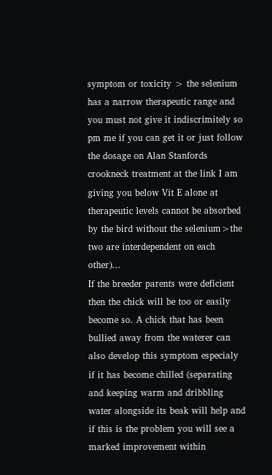symptom or toxicity > the selenium has a narrow therapeutic range and you must not give it indiscrimitely so pm me if you can get it or just follow the dosage on Alan Stanfords crookneck treatment at the link I am giving you below Vit E alone at therapeutic levels cannot be absorbed by the bird without the selenium>the two are interdependent on each other)...
If the breeder parents were deficient then the chick will be too or easily become so. A chick that has been bullied away from the waterer can also develop this symptom especialy if it has become chilled (separating and keeping warm and dribbling water alongside its beak will help and if this is the problem you will see a marked improvement within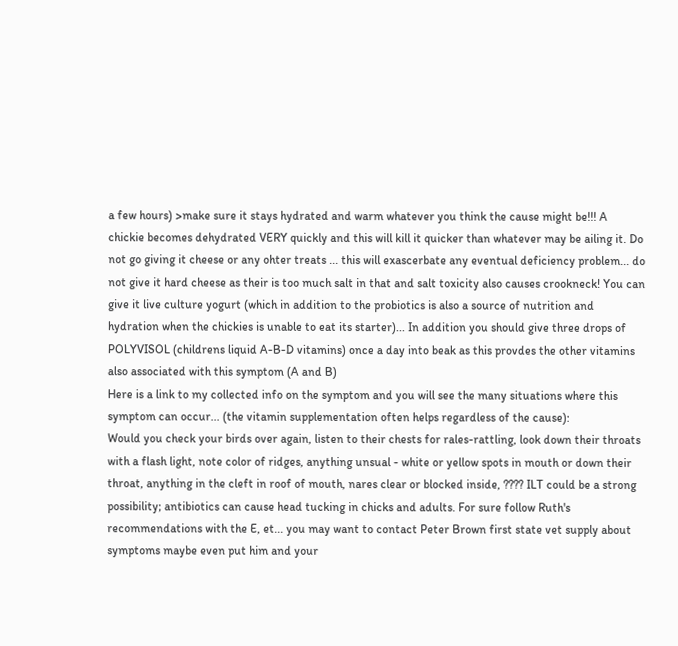a few hours) >make sure it stays hydrated and warm whatever you think the cause might be!!! A chickie becomes dehydrated VERY quickly and this will kill it quicker than whatever may be ailing it. Do not go giving it cheese or any ohter treats ... this will exascerbate any eventual deficiency problem... do not give it hard cheese as their is too much salt in that and salt toxicity also causes crookneck! You can give it live culture yogurt (which in addition to the probiotics is also a source of nutrition and hydration when the chickies is unable to eat its starter)... In addition you should give three drops of POLYVISOL (childrens liquid A-B-D vitamins) once a day into beak as this provdes the other vitamins also associated with this symptom (A and B)
Here is a link to my collected info on the symptom and you will see the many situations where this symptom can occur... (the vitamin supplementation often helps regardless of the cause):
Would you check your birds over again, listen to their chests for rales-rattling, look down their throats with a flash light, note color of ridges, anything unsual - white or yellow spots in mouth or down their throat, anything in the cleft in roof of mouth, nares clear or blocked inside, ???? ILT could be a strong possibility; antibiotics can cause head tucking in chicks and adults. For sure follow Ruth's recommendations with the E, et... you may want to contact Peter Brown first state vet supply about symptoms maybe even put him and your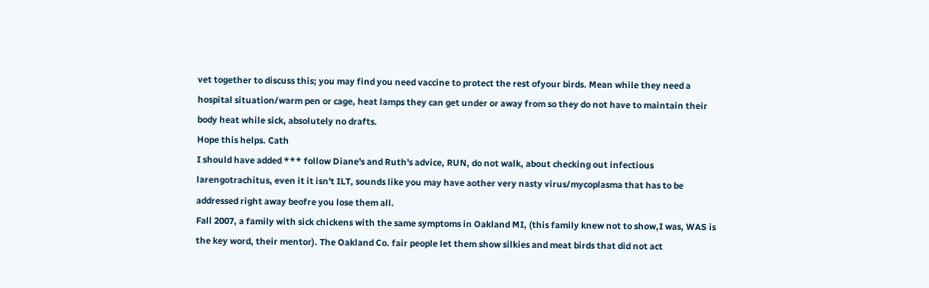vet together to discuss this; you may find you need vaccine to protect the rest ofyour birds. Mean while they need a hospital situation/warm pen or cage, heat lamps they can get under or away from so they do not have to maintain their body heat while sick, absolutely no drafts.
Hope this helps. Cath
I should have added *** follow Diane's and Ruth's advice, RUN, do not walk, about checking out infectious larengotrachitus, even it it isn't ILT, sounds like you may have aother very nasty virus/mycoplasma that has to be addressed right away beofre you lose them all.
Fall 2007, a family with sick chickens with the same symptoms in Oakland MI, (this family knew not to show,I was, WAS is the key word, their mentor). The Oakland Co. fair people let them show silkies and meat birds that did not act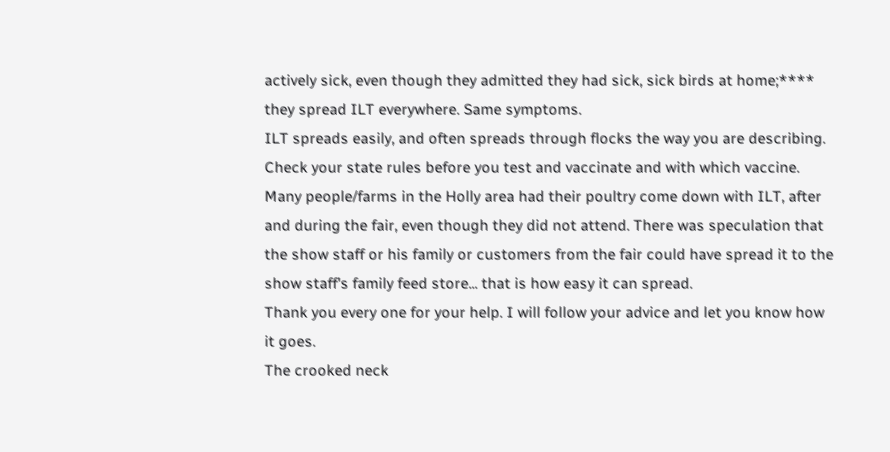actively sick, even though they admitted they had sick, sick birds at home;**** they spread ILT everywhere. Same symptoms.
ILT spreads easily, and often spreads through flocks the way you are describing. Check your state rules before you test and vaccinate and with which vaccine. Many people/farms in the Holly area had their poultry come down with ILT, after and during the fair, even though they did not attend. There was speculation that the show staff or his family or customers from the fair could have spread it to the show staff's family feed store... that is how easy it can spread.
Thank you every one for your help. I will follow your advice and let you know how it goes.
The crooked neck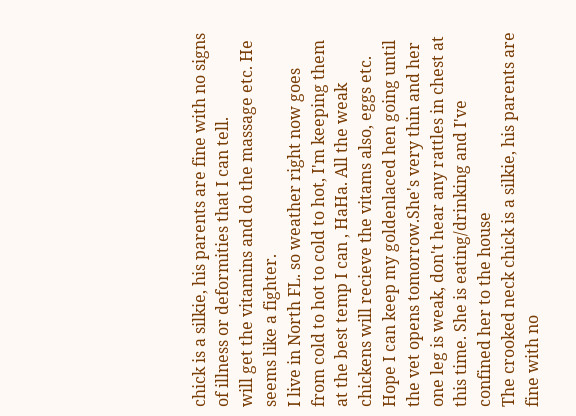chick is a silkie, his parents are fine with no signs of illness or deformities that I can tell.
will get the vitamins and do the massage etc. He seems like a fighter.
I live in North FL. so weather right now goes from cold to hot to cold to hot, I'm keeping them at the best temp I can , HaHa. All the weak chickens will recieve the vitams also, eggs etc. Hope I can keep my goldenlaced hen going until the vet opens tomorrow.She's very thin and her one leg is weak, don't hear any rattles in chest at this time. She is eating/drinking and I've confined her to the house
The crooked neck chick is a silkie, his parents are fine with no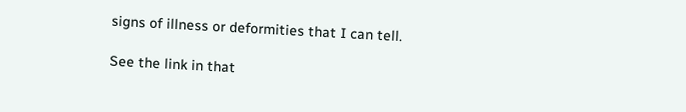signs of illness or deformities that I can tell.

See the link in that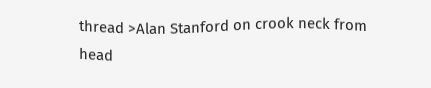thread >Alan Stanford on crook neck from head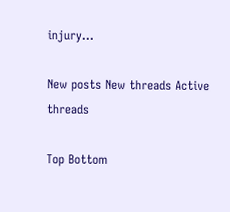injury...

New posts New threads Active threads

Top Bottom